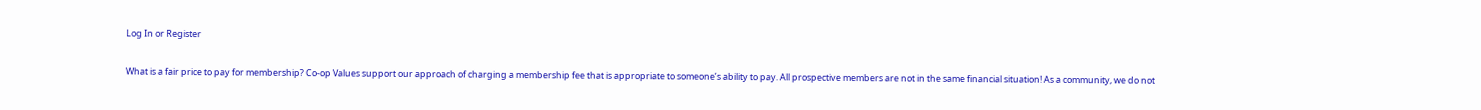Log In or Register

What is a fair price to pay for membership? Co-op Values support our approach of charging a membership fee that is appropriate to someone’s ability to pay. All prospective members are not in the same financial situation! As a community, we do not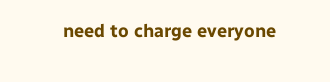need to charge everyone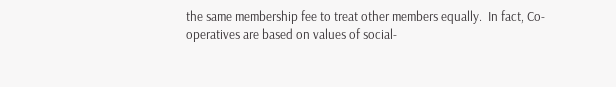the same membership fee to treat other members equally.  In fact, Co-operatives are based on values of social-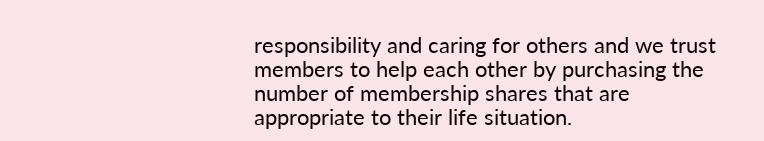responsibility and caring for others and we trust members to help each other by purchasing the number of membership shares that are appropriate to their life situation.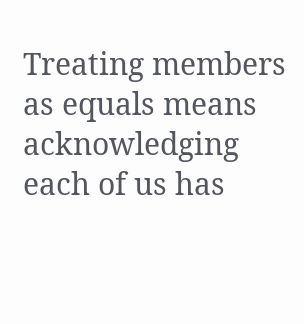Treating members as equals means acknowledging each of us has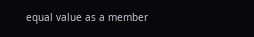equal value as a member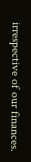irrespective of our finances.